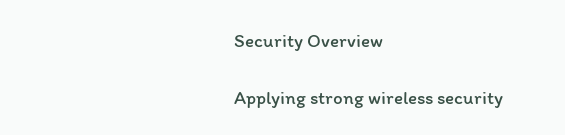Security Overview

Applying strong wireless security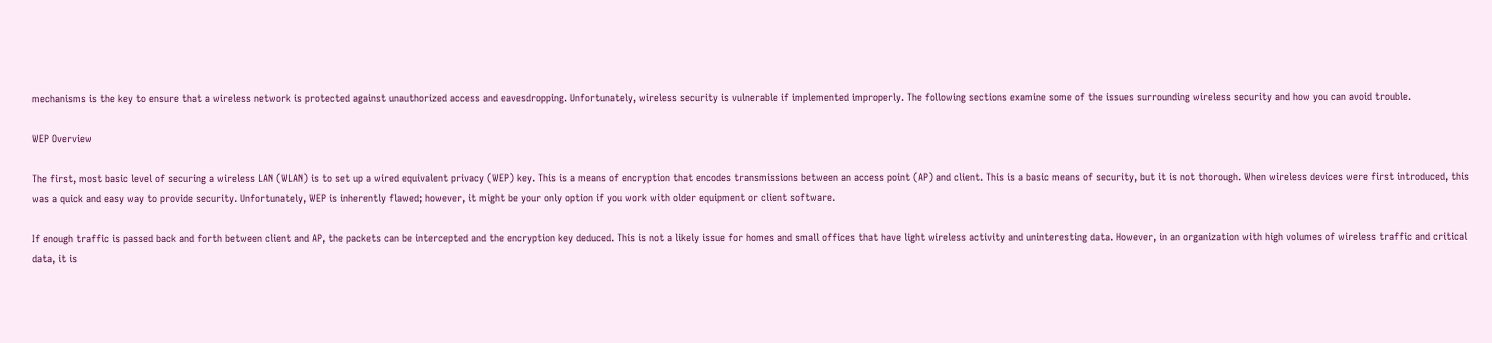mechanisms is the key to ensure that a wireless network is protected against unauthorized access and eavesdropping. Unfortunately, wireless security is vulnerable if implemented improperly. The following sections examine some of the issues surrounding wireless security and how you can avoid trouble.

WEP Overview

The first, most basic level of securing a wireless LAN (WLAN) is to set up a wired equivalent privacy (WEP) key. This is a means of encryption that encodes transmissions between an access point (AP) and client. This is a basic means of security, but it is not thorough. When wireless devices were first introduced, this was a quick and easy way to provide security. Unfortunately, WEP is inherently flawed; however, it might be your only option if you work with older equipment or client software.

If enough traffic is passed back and forth between client and AP, the packets can be intercepted and the encryption key deduced. This is not a likely issue for homes and small offices that have light wireless activity and uninteresting data. However, in an organization with high volumes of wireless traffic and critical data, it is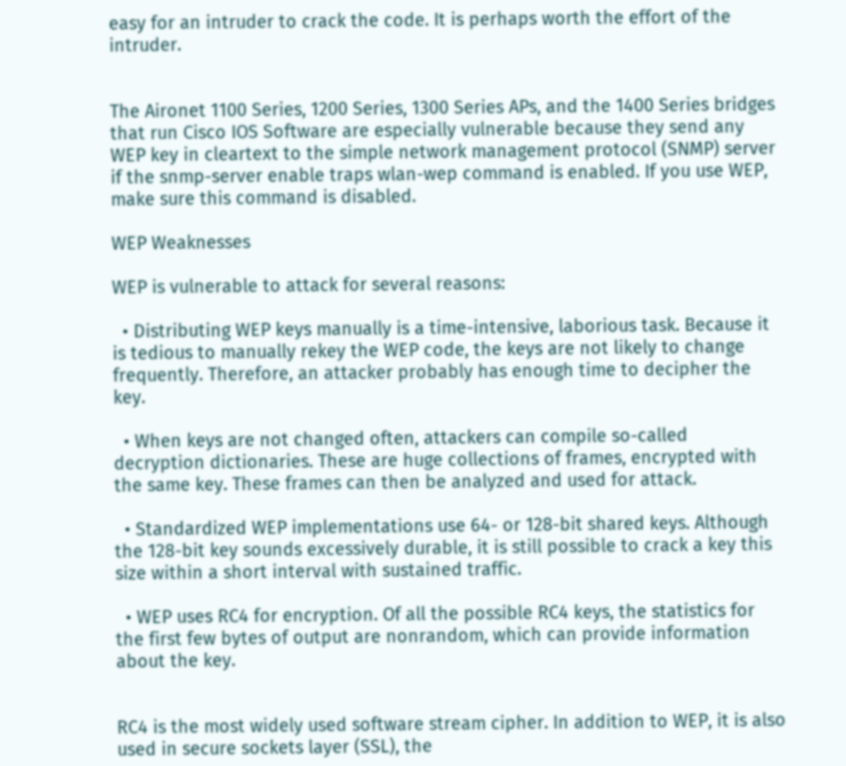easy for an intruder to crack the code. It is perhaps worth the effort of the intruder.


The Aironet 1100 Series, 1200 Series, 1300 Series APs, and the 1400 Series bridges that run Cisco IOS Software are especially vulnerable because they send any WEP key in cleartext to the simple network management protocol (SNMP) server if the snmp-server enable traps wlan-wep command is enabled. If you use WEP, make sure this command is disabled.

WEP Weaknesses

WEP is vulnerable to attack for several reasons:

  • Distributing WEP keys manually is a time-intensive, laborious task. Because it is tedious to manually rekey the WEP code, the keys are not likely to change frequently. Therefore, an attacker probably has enough time to decipher the key.

  • When keys are not changed often, attackers can compile so-called decryption dictionaries. These are huge collections of frames, encrypted with the same key. These frames can then be analyzed and used for attack.

  • Standardized WEP implementations use 64- or 128-bit shared keys. Although the 128-bit key sounds excessively durable, it is still possible to crack a key this size within a short interval with sustained traffic.

  • WEP uses RC4 for encryption. Of all the possible RC4 keys, the statistics for the first few bytes of output are nonrandom, which can provide information about the key.


RC4 is the most widely used software stream cipher. In addition to WEP, it is also used in secure sockets layer (SSL), the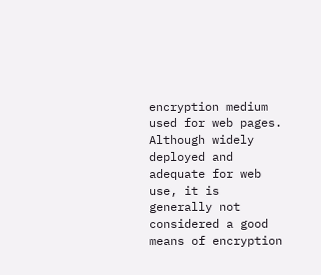encryption medium used for web pages. Although widely deployed and adequate for web use, it is generally not considered a good means of encryption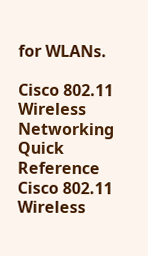for WLANs.

Cisco 802.11 Wireless Networking Quick Reference
Cisco 802.11 Wireless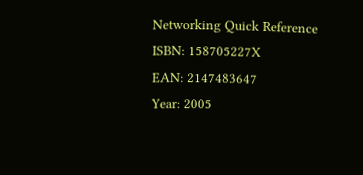Networking Quick Reference
ISBN: 158705227X
EAN: 2147483647
Year: 2005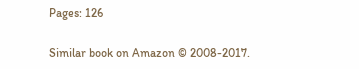Pages: 126

Similar book on Amazon © 2008-2017.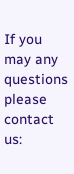If you may any questions please contact us: